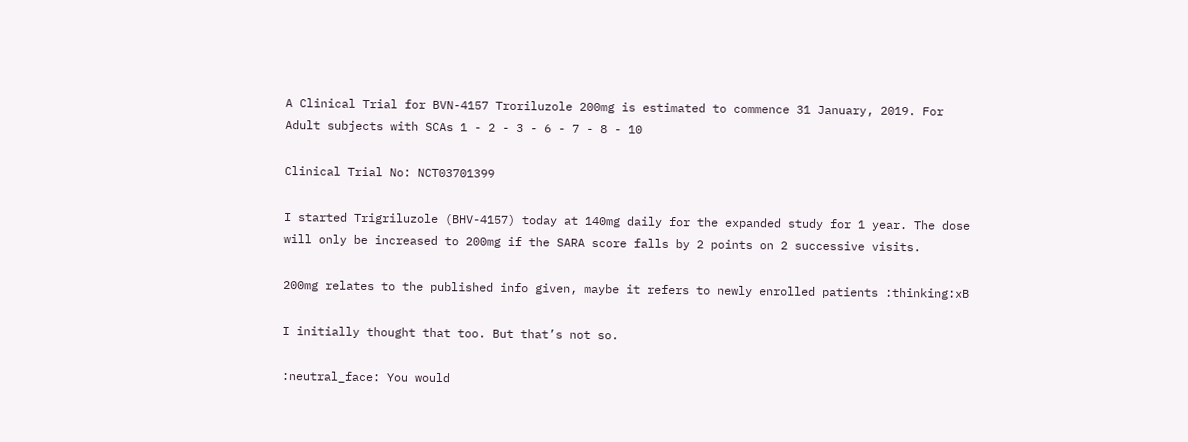A Clinical Trial for BVN-4157 Troriluzole 200mg is estimated to commence 31 January, 2019. For Adult subjects with SCAs 1 - 2 - 3 - 6 - 7 - 8 - 10

Clinical Trial No: NCT03701399

I started Trigriluzole (BHV-4157) today at 140mg daily for the expanded study for 1 year. The dose will only be increased to 200mg if the SARA score falls by 2 points on 2 successive visits.

200mg relates to the published info given, maybe it refers to newly enrolled patients :thinking:xB

I initially thought that too. But that’s not so.

:neutral_face: You would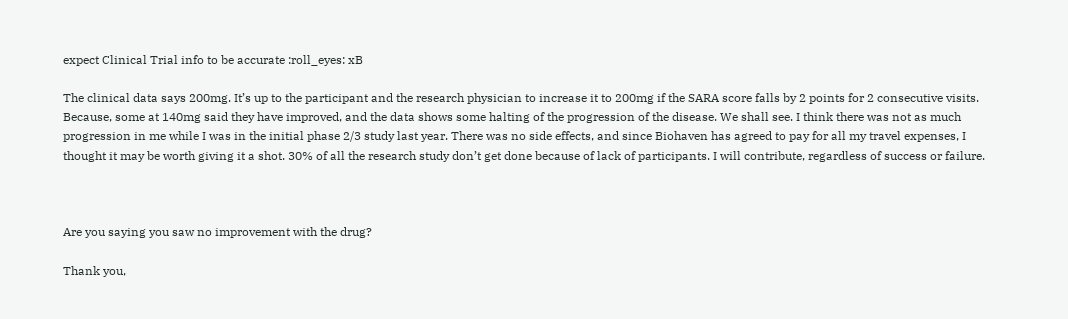expect Clinical Trial info to be accurate :roll_eyes: xB

The clinical data says 200mg. It’s up to the participant and the research physician to increase it to 200mg if the SARA score falls by 2 points for 2 consecutive visits. Because, some at 140mg said they have improved, and the data shows some halting of the progression of the disease. We shall see. I think there was not as much progression in me while I was in the initial phase 2/3 study last year. There was no side effects, and since Biohaven has agreed to pay for all my travel expenses, I thought it may be worth giving it a shot. 30% of all the research study don’t get done because of lack of participants. I will contribute, regardless of success or failure.



Are you saying you saw no improvement with the drug?

Thank you,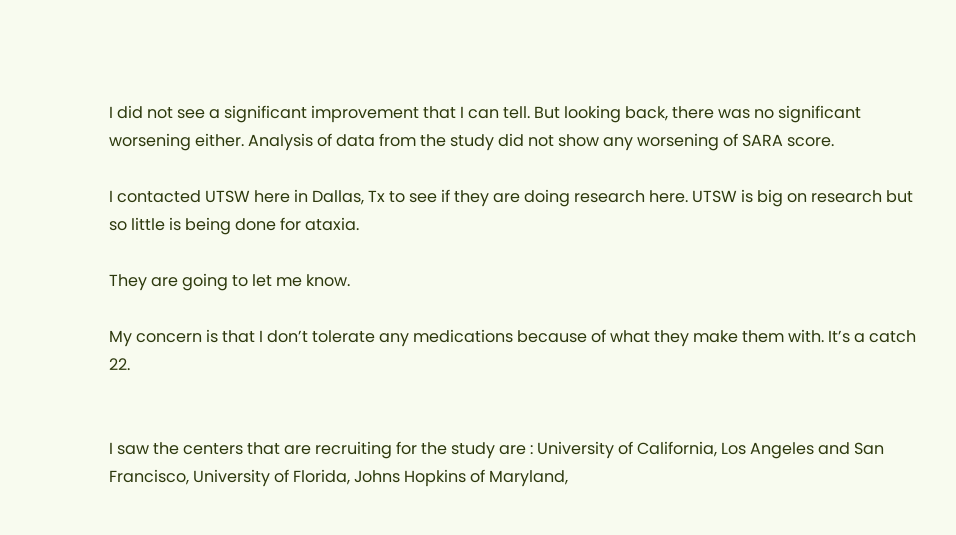I did not see a significant improvement that I can tell. But looking back, there was no significant worsening either. Analysis of data from the study did not show any worsening of SARA score.

I contacted UTSW here in Dallas, Tx to see if they are doing research here. UTSW is big on research but so little is being done for ataxia.

They are going to let me know.

My concern is that I don’t tolerate any medications because of what they make them with. It’s a catch 22.


I saw the centers that are recruiting for the study are : University of California, Los Angeles and San Francisco, University of Florida, Johns Hopkins of Maryland,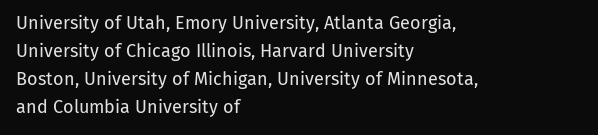University of Utah, Emory University, Atlanta Georgia, University of Chicago Illinois, Harvard University Boston, University of Michigan, University of Minnesota, and Columbia University of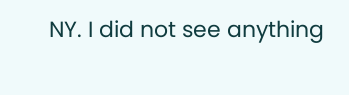NY. I did not see anything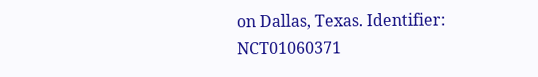on Dallas, Texas. Identifier: NCT01060371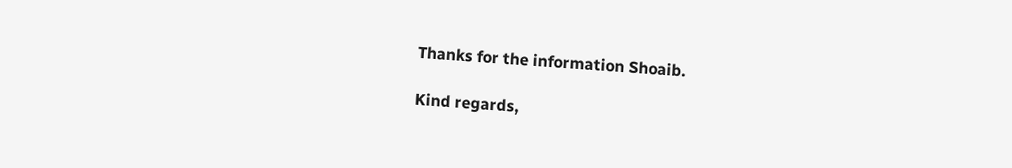Thanks for the information Shoaib.

Kind regards,